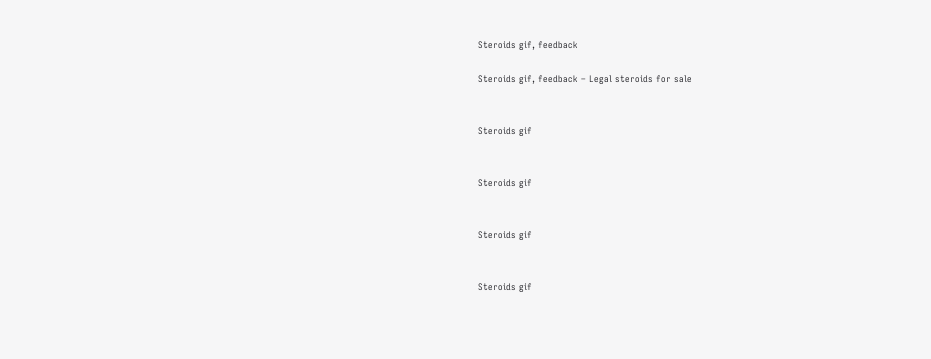Steroids gif, feedback

Steroids gif, feedback – Legal steroids for sale


Steroids gif


Steroids gif


Steroids gif


Steroids gif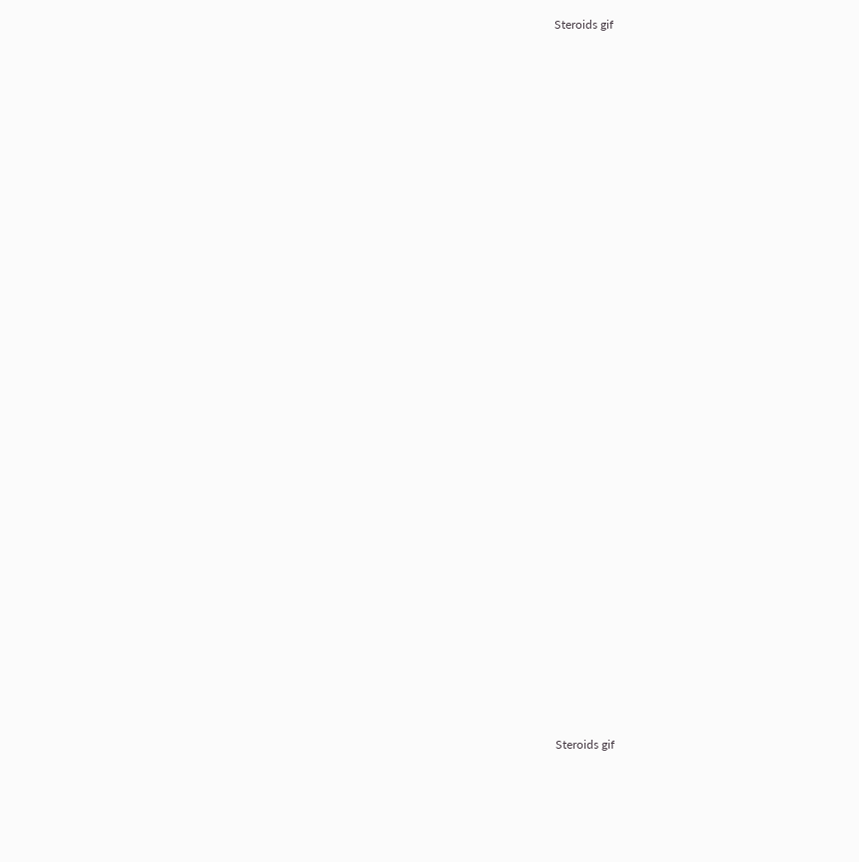Steroids gif





























Steroids gif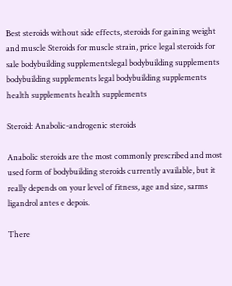Best steroids without side effects, steroids for gaining weight and muscle Steroids for muscle strain, price legal steroids for sale bodybuilding supplementslegal bodybuilding supplements bodybuilding supplements legal bodybuilding supplements health supplements health supplements

Steroid: Anabolic-androgenic steroids

Anabolic steroids are the most commonly prescribed and most used form of bodybuilding steroids currently available, but it really depends on your level of fitness, age and size, sarms ligandrol antes e depois.

There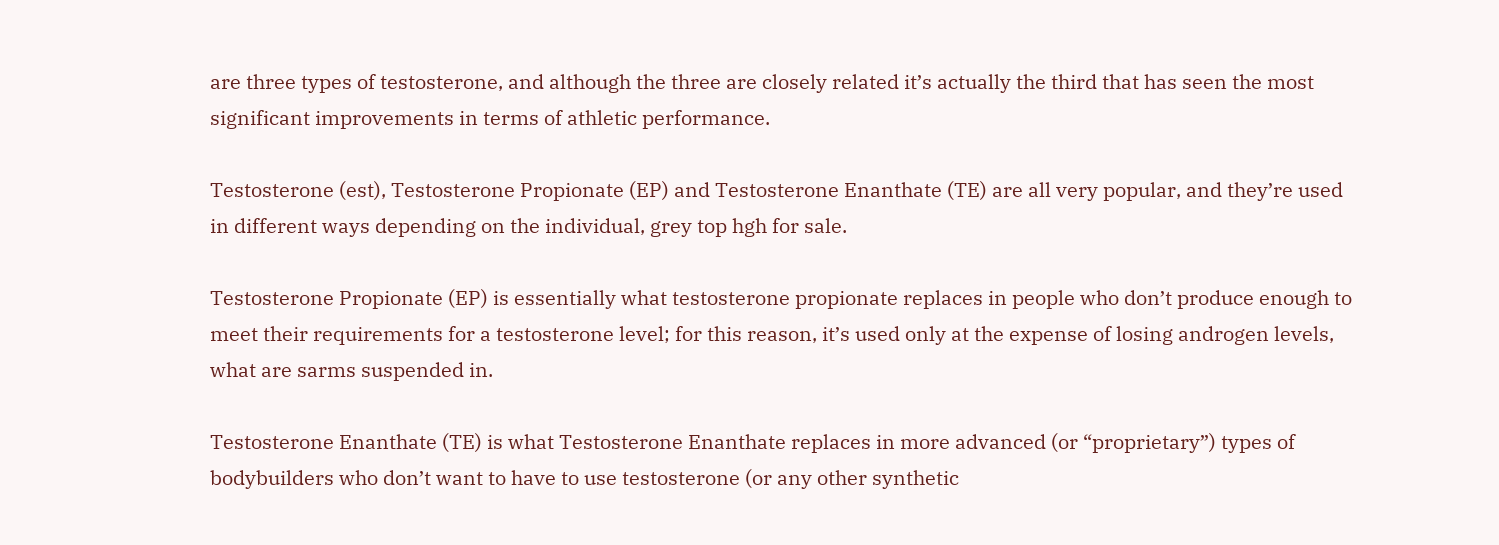are three types of testosterone, and although the three are closely related it’s actually the third that has seen the most significant improvements in terms of athletic performance.

Testosterone (est), Testosterone Propionate (EP) and Testosterone Enanthate (TE) are all very popular, and they’re used in different ways depending on the individual, grey top hgh for sale.

Testosterone Propionate (EP) is essentially what testosterone propionate replaces in people who don’t produce enough to meet their requirements for a testosterone level; for this reason, it’s used only at the expense of losing androgen levels, what are sarms suspended in.

Testosterone Enanthate (TE) is what Testosterone Enanthate replaces in more advanced (or “proprietary”) types of bodybuilders who don’t want to have to use testosterone (or any other synthetic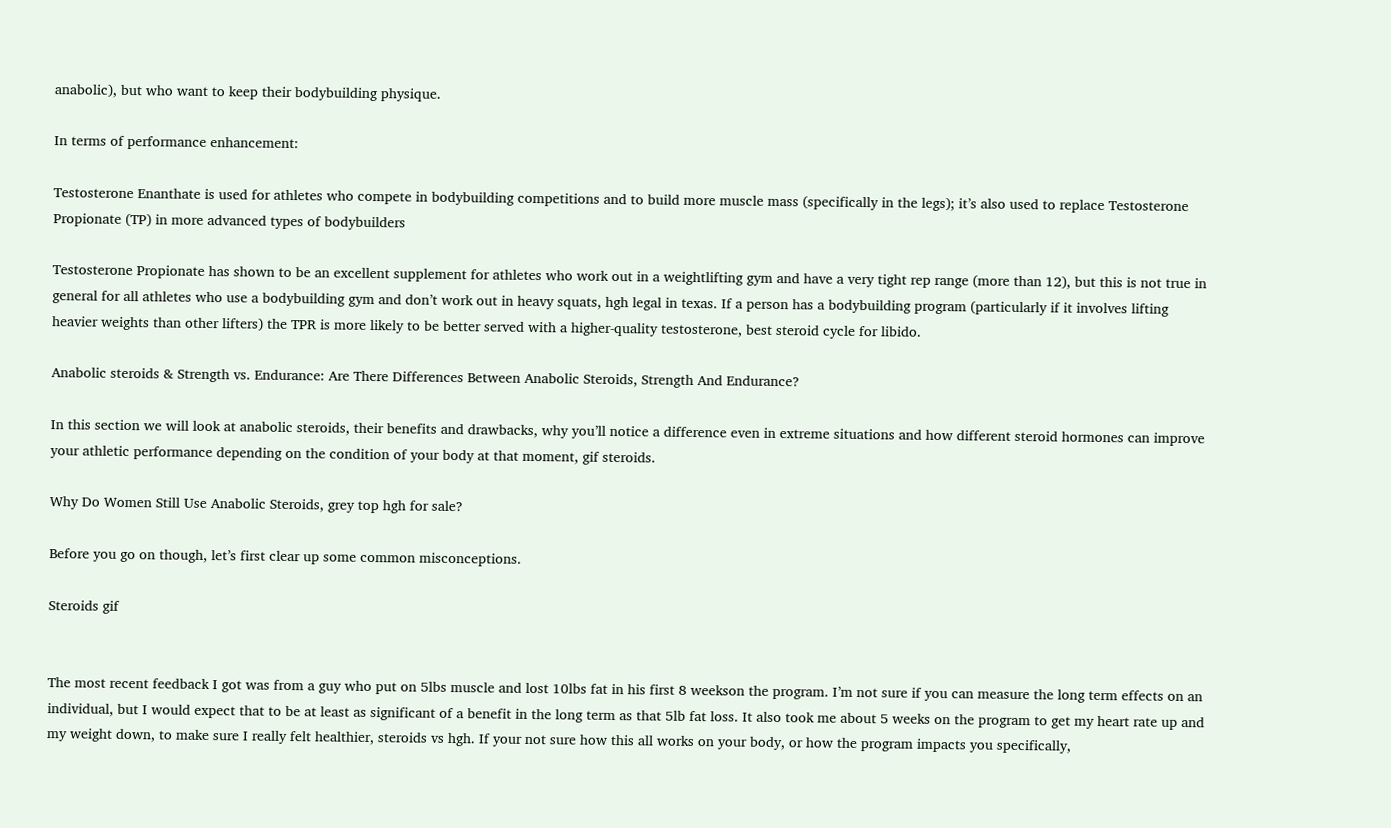anabolic), but who want to keep their bodybuilding physique.

In terms of performance enhancement:

Testosterone Enanthate is used for athletes who compete in bodybuilding competitions and to build more muscle mass (specifically in the legs); it’s also used to replace Testosterone Propionate (TP) in more advanced types of bodybuilders

Testosterone Propionate has shown to be an excellent supplement for athletes who work out in a weightlifting gym and have a very tight rep range (more than 12), but this is not true in general for all athletes who use a bodybuilding gym and don’t work out in heavy squats, hgh legal in texas. If a person has a bodybuilding program (particularly if it involves lifting heavier weights than other lifters) the TPR is more likely to be better served with a higher-quality testosterone, best steroid cycle for libido.

Anabolic steroids & Strength vs. Endurance: Are There Differences Between Anabolic Steroids, Strength And Endurance?

In this section we will look at anabolic steroids, their benefits and drawbacks, why you’ll notice a difference even in extreme situations and how different steroid hormones can improve your athletic performance depending on the condition of your body at that moment, gif steroids.

Why Do Women Still Use Anabolic Steroids, grey top hgh for sale?

Before you go on though, let’s first clear up some common misconceptions.

Steroids gif


The most recent feedback I got was from a guy who put on 5lbs muscle and lost 10lbs fat in his first 8 weekson the program. I’m not sure if you can measure the long term effects on an individual, but I would expect that to be at least as significant of a benefit in the long term as that 5lb fat loss. It also took me about 5 weeks on the program to get my heart rate up and my weight down, to make sure I really felt healthier, steroids vs hgh. If your not sure how this all works on your body, or how the program impacts you specifically,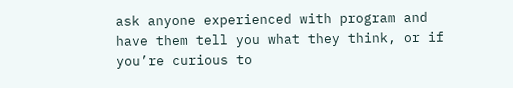ask anyone experienced with program and have them tell you what they think, or if you’re curious to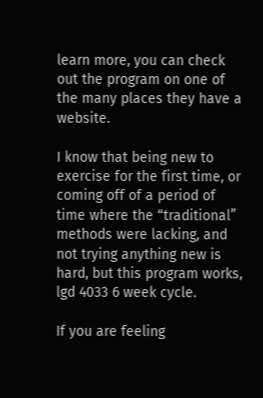learn more, you can check out the program on one of the many places they have a website.

I know that being new to exercise for the first time, or coming off of a period of time where the “traditional” methods were lacking, and not trying anything new is hard, but this program works, lgd 4033 6 week cycle.

If you are feeling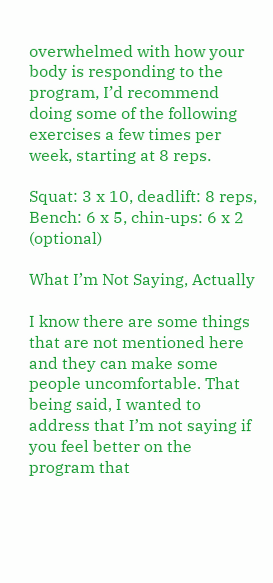overwhelmed with how your body is responding to the program, I’d recommend doing some of the following exercises a few times per week, starting at 8 reps.

Squat: 3 x 10, deadlift: 8 reps, Bench: 6 x 5, chin-ups: 6 x 2 (optional)

What I’m Not Saying, Actually

I know there are some things that are not mentioned here and they can make some people uncomfortable. That being said, I wanted to address that I’m not saying if you feel better on the program that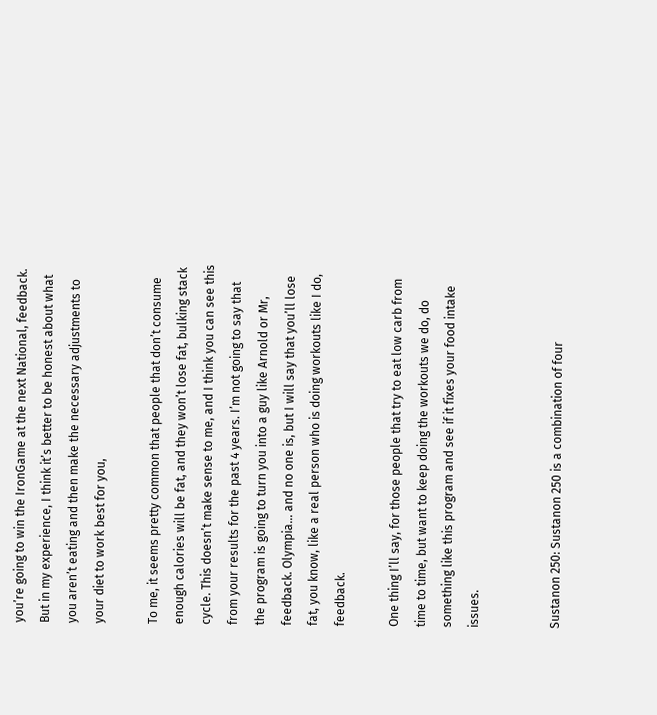you’re going to win the IronGame at the next National, feedback. But in my experience, I think it’s better to be honest about what you aren’t eating and then make the necessary adjustments to your diet to work best for you,

To me, it seems pretty common that people that don’t consume enough calories will be fat, and they won’t lose fat, bulking stack cycle. This doesn’t make sense to me, and I think you can see this from your results for the past 4 years. I’m not going to say that the program is going to turn you into a guy like Arnold or Mr, feedback. Olympia… and no one is, but I will say that you’ll lose fat, you know, like a real person who is doing workouts like I do, feedback.

One thing I’ll say, for those people that try to eat low carb from time to time, but want to keep doing the workouts we do, do something like this program and see if it fixes your food intake issues.


Sustanon 250: Sustanon 250 is a combination of four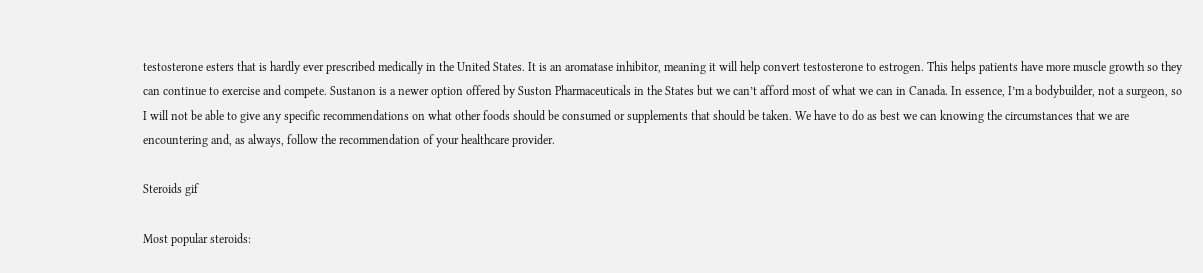testosterone esters that is hardly ever prescribed medically in the United States. It is an aromatase inhibitor, meaning it will help convert testosterone to estrogen. This helps patients have more muscle growth so they can continue to exercise and compete. Sustanon is a newer option offered by Suston Pharmaceuticals in the States but we can’t afford most of what we can in Canada. In essence, I’m a bodybuilder, not a surgeon, so I will not be able to give any specific recommendations on what other foods should be consumed or supplements that should be taken. We have to do as best we can knowing the circumstances that we are encountering and, as always, follow the recommendation of your healthcare provider.

Steroids gif

Most popular steroids: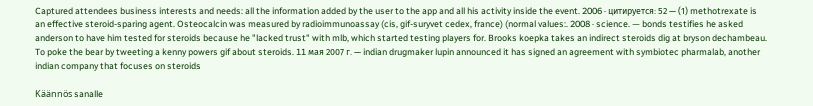Captured attendees business interests and needs: all the information added by the user to the app and all his activity inside the event. 2006 · цитируется: 52 — (1) methotrexate is an effective steroid-sparing agent. Osteocalcin was measured by radioimmunoassay (cis, gif-suryvet cedex, france) (normal values:. 2008 · science. — bonds testifies he asked anderson to have him tested for steroids because he "lacked trust" with mlb, which started testing players for. Brooks koepka takes an indirect steroids dig at bryson dechambeau. To poke the bear by tweeting a kenny powers gif about steroids. 11 мая 2007 г. — indian drugmaker lupin announced it has signed an agreement with symbiotec pharmalab, another indian company that focuses on steroids

Käännös sanalle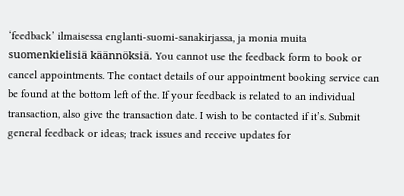‘feedback’ ilmaisessa englanti-suomi-sanakirjassa, ja monia muita suomenkielisiä käännöksiä. You cannot use the feedback form to book or cancel appointments. The contact details of our appointment booking service can be found at the bottom left of the. If your feedback is related to an individual transaction, also give the transaction date. I wish to be contacted if it’s. Submit general feedback or ideas; track issues and receive updates for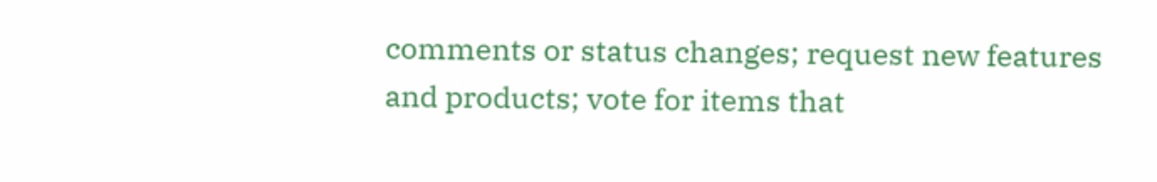comments or status changes; request new features and products; vote for items that